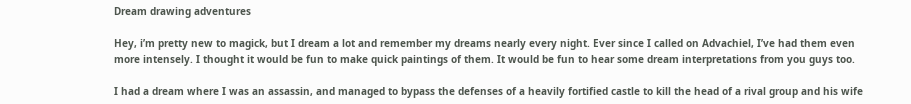Dream drawing adventures

Hey, i’m pretty new to magick, but I dream a lot and remember my dreams nearly every night. Ever since I called on Advachiel, I’ve had them even more intensely. I thought it would be fun to make quick paintings of them. It would be fun to hear some dream interpretations from you guys too.

I had a dream where I was an assassin, and managed to bypass the defenses of a heavily fortified castle to kill the head of a rival group and his wife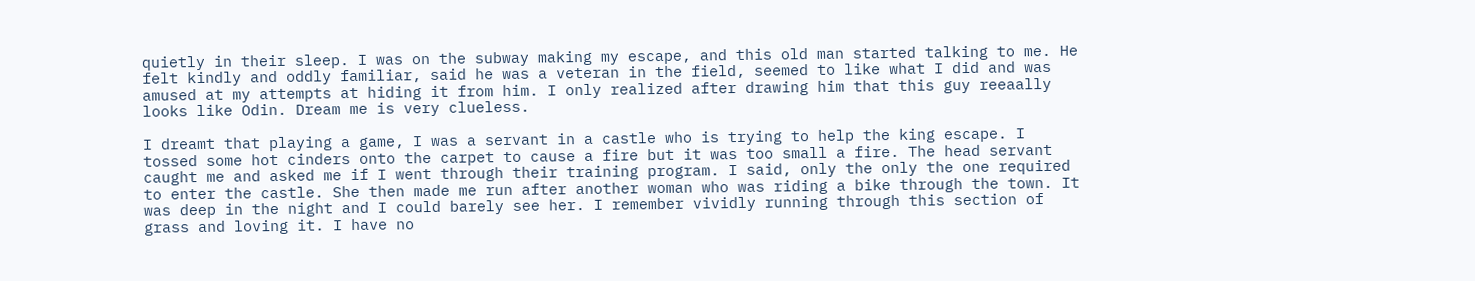quietly in their sleep. I was on the subway making my escape, and this old man started talking to me. He felt kindly and oddly familiar, said he was a veteran in the field, seemed to like what I did and was amused at my attempts at hiding it from him. I only realized after drawing him that this guy reeaally looks like Odin. Dream me is very clueless.

I dreamt that playing a game, I was a servant in a castle who is trying to help the king escape. I tossed some hot cinders onto the carpet to cause a fire but it was too small a fire. The head servant caught me and asked me if I went through their training program. I said, only the only the one required to enter the castle. She then made me run after another woman who was riding a bike through the town. It was deep in the night and I could barely see her. I remember vividly running through this section of grass and loving it. I have no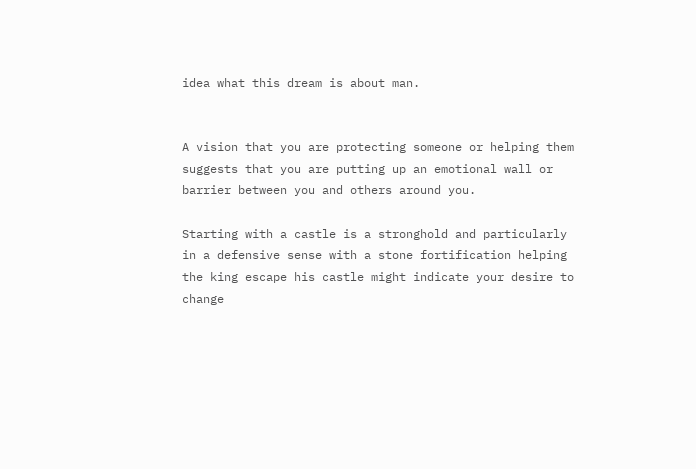idea what this dream is about man.


A vision that you are protecting someone or helping them suggests that you are putting up an emotional wall or barrier between you and others around you.

Starting with a castle is a stronghold and particularly in a defensive sense with a stone fortification helping the king escape his castle might indicate your desire to change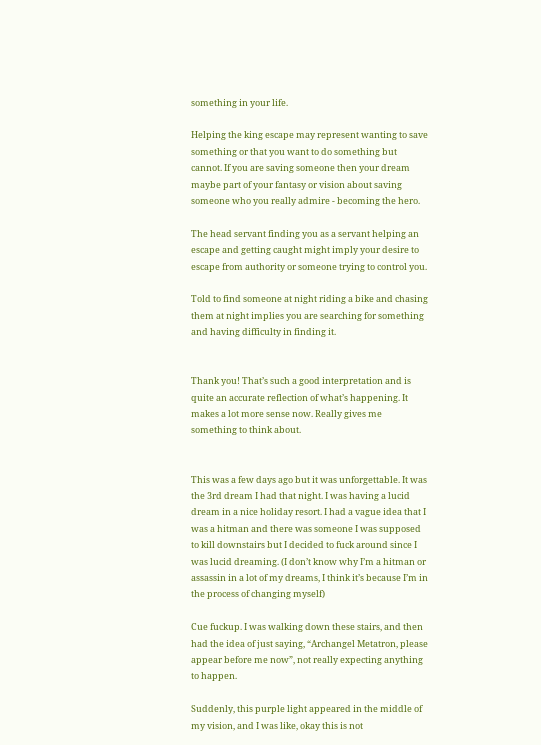something in your life.

Helping the king escape may represent wanting to save something or that you want to do something but cannot. If you are saving someone then your dream maybe part of your fantasy or vision about saving someone who you really admire - becoming the hero.

The head servant finding you as a servant helping an escape and getting caught might imply your desire to escape from authority or someone trying to control you.

Told to find someone at night riding a bike and chasing them at night implies you are searching for something and having difficulty in finding it.


Thank you! That’s such a good interpretation and is quite an accurate reflection of what’s happening. It makes a lot more sense now. Really gives me something to think about.


This was a few days ago but it was unforgettable. It was the 3rd dream I had that night. I was having a lucid dream in a nice holiday resort. I had a vague idea that I was a hitman and there was someone I was supposed to kill downstairs but I decided to fuck around since I was lucid dreaming. (I don’t know why I’m a hitman or assassin in a lot of my dreams, I think it’s because I’m in the process of changing myself)

Cue fuckup. I was walking down these stairs, and then had the idea of just saying, “Archangel Metatron, please appear before me now”, not really expecting anything to happen.

Suddenly, this purple light appeared in the middle of my vision, and I was like, okay this is not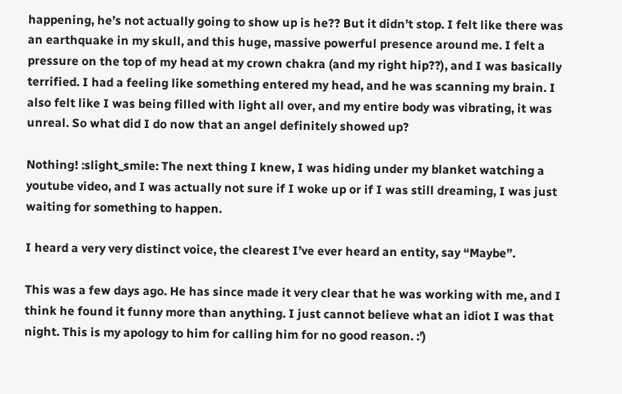happening, he’s not actually going to show up is he?? But it didn’t stop. I felt like there was an earthquake in my skull, and this huge, massive powerful presence around me. I felt a pressure on the top of my head at my crown chakra (and my right hip??), and I was basically terrified. I had a feeling like something entered my head, and he was scanning my brain. I also felt like I was being filled with light all over, and my entire body was vibrating, it was unreal. So what did I do now that an angel definitely showed up?

Nothing! :slight_smile: The next thing I knew, I was hiding under my blanket watching a youtube video, and I was actually not sure if I woke up or if I was still dreaming, I was just waiting for something to happen.

I heard a very very distinct voice, the clearest I’ve ever heard an entity, say “Maybe”.

This was a few days ago. He has since made it very clear that he was working with me, and I think he found it funny more than anything. I just cannot believe what an idiot I was that night. This is my apology to him for calling him for no good reason. :’)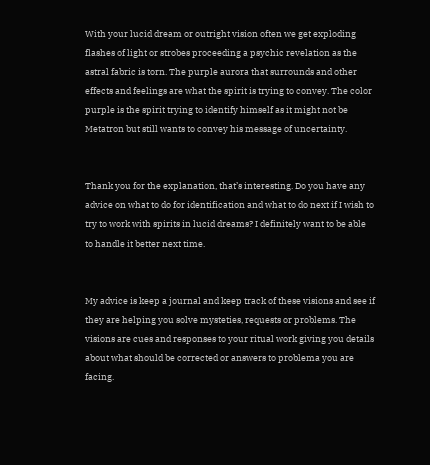With your lucid dream or outright vision often we get exploding flashes of light or strobes proceeding a psychic revelation as the astral fabric is torn. The purple aurora that surrounds and other effects and feelings are what the spirit is trying to convey. The color purple is the spirit trying to identify himself as it might not be Metatron but still wants to convey his message of uncertainty.


Thank you for the explanation, that’s interesting. Do you have any advice on what to do for identification and what to do next if I wish to try to work with spirits in lucid dreams? I definitely want to be able to handle it better next time.


My advice is keep a journal and keep track of these visions and see if they are helping you solve mysteties, requests or problems. The visions are cues and responses to your ritual work giving you details about what should be corrected or answers to problema you are facing.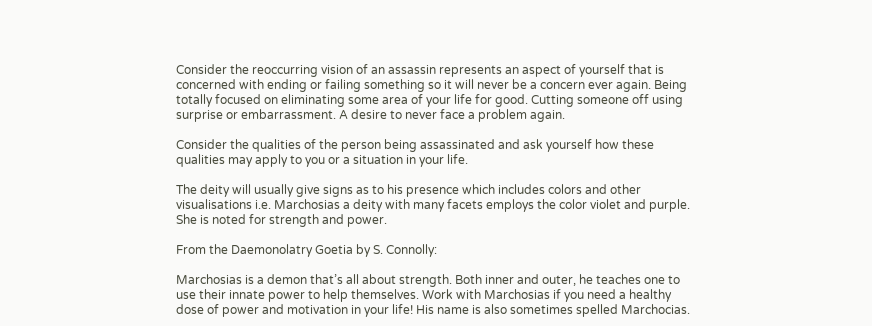Consider the reoccurring vision of an assassin represents an aspect of yourself that is concerned with ending or failing something so it will never be a concern ever again. Being totally focused on eliminating some area of your life for good. Cutting someone off using surprise or embarrassment. A desire to never face a problem again.

Consider the qualities of the person being assassinated and ask yourself how these qualities may apply to you or a situation in your life.

The deity will usually give signs as to his presence which includes colors and other visualisations i.e. Marchosias a deity with many facets employs the color violet and purple. She is noted for strength and power.

From the Daemonolatry Goetia by S. Connolly:

Marchosias is a demon that’s all about strength. Both inner and outer, he teaches one to use their innate power to help themselves. Work with Marchosias if you need a healthy dose of power and motivation in your life! His name is also sometimes spelled Marchocias.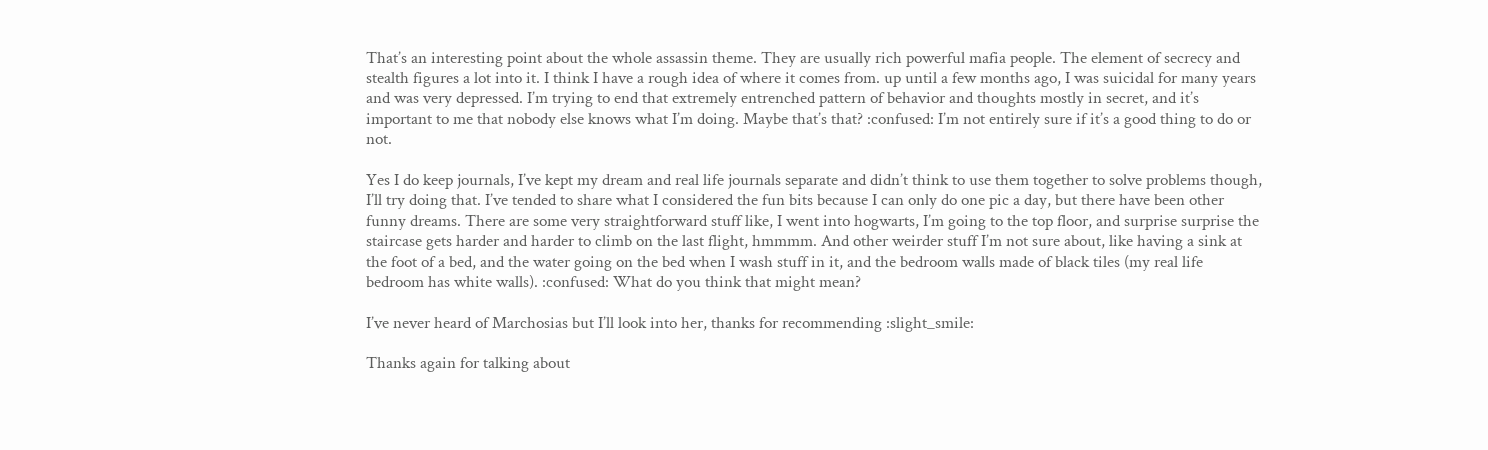That’s an interesting point about the whole assassin theme. They are usually rich powerful mafia people. The element of secrecy and stealth figures a lot into it. I think I have a rough idea of where it comes from. up until a few months ago, I was suicidal for many years and was very depressed. I’m trying to end that extremely entrenched pattern of behavior and thoughts mostly in secret, and it’s important to me that nobody else knows what I’m doing. Maybe that’s that? :confused: I’m not entirely sure if it’s a good thing to do or not.

Yes I do keep journals, I’ve kept my dream and real life journals separate and didn’t think to use them together to solve problems though, I’ll try doing that. I’ve tended to share what I considered the fun bits because I can only do one pic a day, but there have been other funny dreams. There are some very straightforward stuff like, I went into hogwarts, I’m going to the top floor, and surprise surprise the staircase gets harder and harder to climb on the last flight, hmmmm. And other weirder stuff I’m not sure about, like having a sink at the foot of a bed, and the water going on the bed when I wash stuff in it, and the bedroom walls made of black tiles (my real life bedroom has white walls). :confused: What do you think that might mean?

I’ve never heard of Marchosias but I’ll look into her, thanks for recommending :slight_smile:

Thanks again for talking about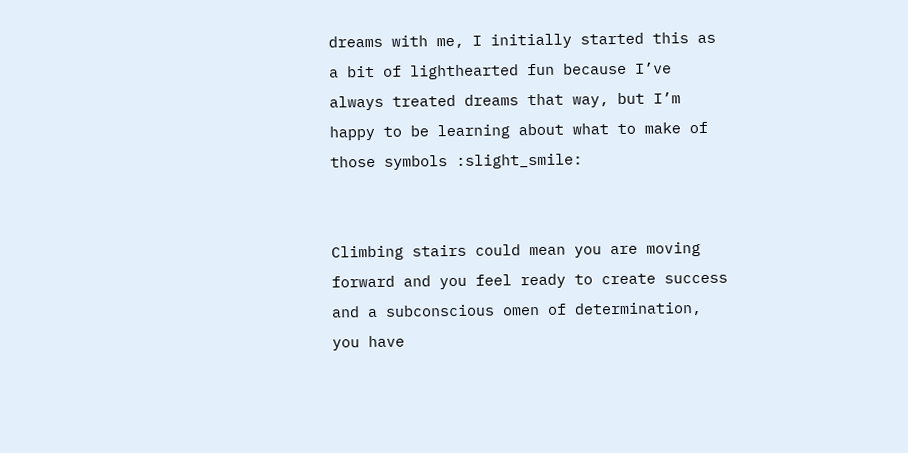dreams with me, I initially started this as a bit of lighthearted fun because I’ve always treated dreams that way, but I’m happy to be learning about what to make of those symbols :slight_smile:


Climbing stairs could mean you are moving forward and you feel ready to create success and a subconscious omen of determination, you have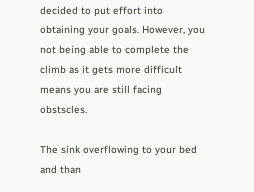decided to put effort into obtaining your goals. However, you not being able to complete the climb as it gets more difficult means you are still facing obstscles.

The sink overflowing to your bed and than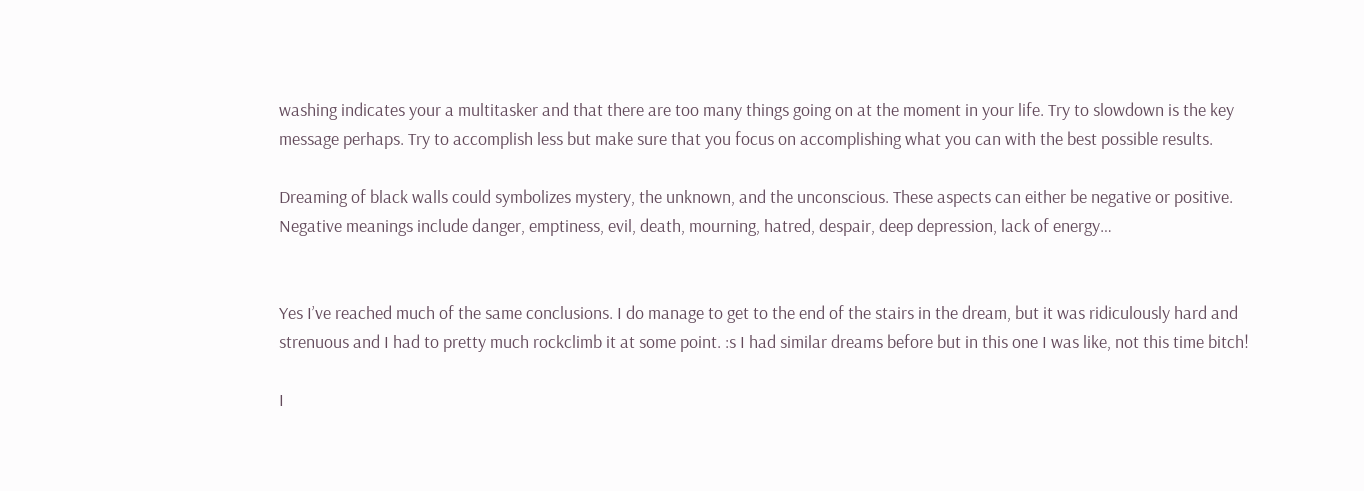washing indicates your a multitasker and that there are too many things going on at the moment in your life. Try to slowdown is the key message perhaps. Try to accomplish less but make sure that you focus on accomplishing what you can with the best possible results.

Dreaming of black walls could symbolizes mystery, the unknown, and the unconscious. These aspects can either be negative or positive. Negative meanings include danger, emptiness, evil, death, mourning, hatred, despair, deep depression, lack of energy…


Yes I’ve reached much of the same conclusions. I do manage to get to the end of the stairs in the dream, but it was ridiculously hard and strenuous and I had to pretty much rockclimb it at some point. :s I had similar dreams before but in this one I was like, not this time bitch!

I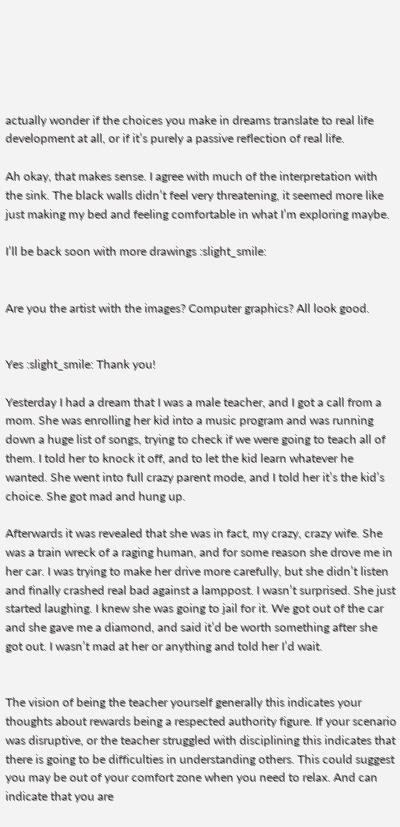actually wonder if the choices you make in dreams translate to real life development at all, or if it’s purely a passive reflection of real life.

Ah okay, that makes sense. I agree with much of the interpretation with the sink. The black walls didn’t feel very threatening, it seemed more like just making my bed and feeling comfortable in what I’m exploring maybe.

I’ll be back soon with more drawings :slight_smile:


Are you the artist with the images? Computer graphics? All look good.


Yes :slight_smile: Thank you!

Yesterday I had a dream that I was a male teacher, and I got a call from a mom. She was enrolling her kid into a music program and was running down a huge list of songs, trying to check if we were going to teach all of them. I told her to knock it off, and to let the kid learn whatever he wanted. She went into full crazy parent mode, and I told her it’s the kid’s choice. She got mad and hung up.

Afterwards it was revealed that she was in fact, my crazy, crazy wife. She was a train wreck of a raging human, and for some reason she drove me in her car. I was trying to make her drive more carefully, but she didn’t listen and finally crashed real bad against a lamppost. I wasn’t surprised. She just started laughing. I knew she was going to jail for it. We got out of the car and she gave me a diamond, and said it’d be worth something after she got out. I wasn’t mad at her or anything and told her I’d wait.


The vision of being the teacher yourself generally this indicates your thoughts about rewards being a respected authority figure. If your scenario was disruptive, or the teacher struggled with disciplining this indicates that there is going to be difficulties in understanding others. This could suggest you may be out of your comfort zone when you need to relax. And can indicate that you are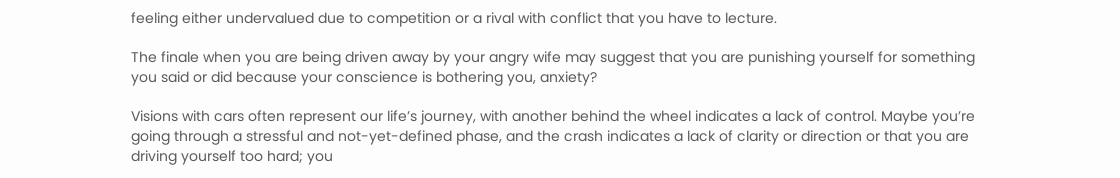feeling either undervalued due to competition or a rival with conflict that you have to lecture.

The finale when you are being driven away by your angry wife may suggest that you are punishing yourself for something you said or did because your conscience is bothering you, anxiety?

Visions with cars often represent our life’s journey, with another behind the wheel indicates a lack of control. Maybe you’re going through a stressful and not-yet-defined phase, and the crash indicates a lack of clarity or direction or that you are driving yourself too hard; you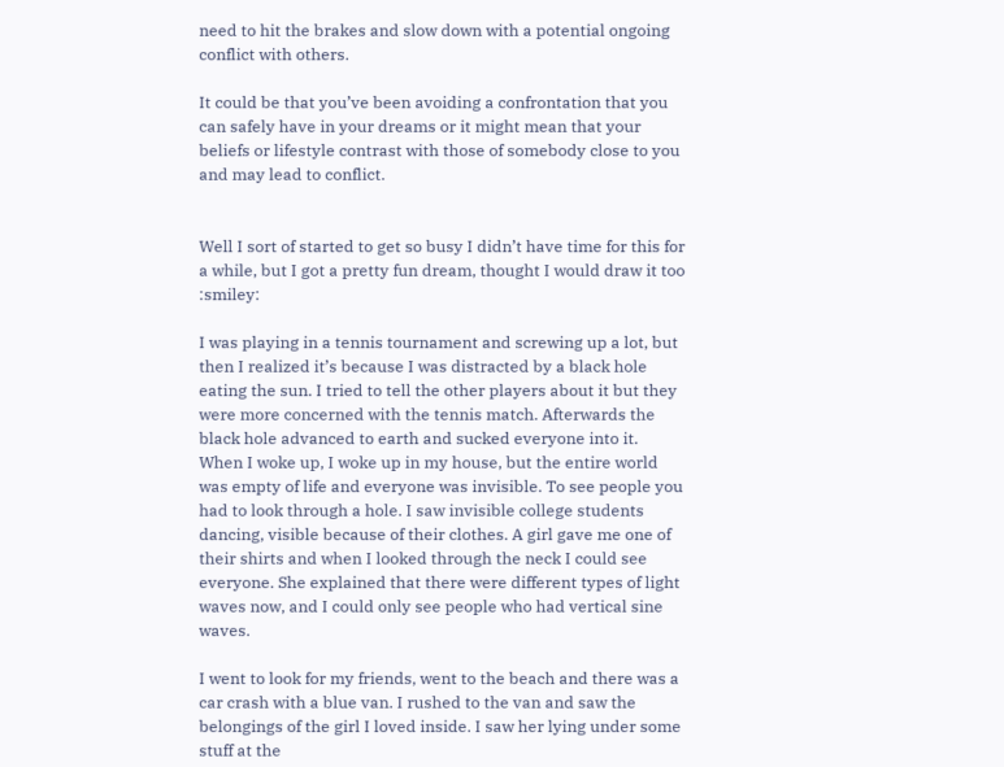need to hit the brakes and slow down with a potential ongoing conflict with others.

It could be that you’ve been avoiding a confrontation that you can safely have in your dreams or it might mean that your beliefs or lifestyle contrast with those of somebody close to you and may lead to conflict.


Well I sort of started to get so busy I didn’t have time for this for a while, but I got a pretty fun dream, thought I would draw it too :smiley:

I was playing in a tennis tournament and screwing up a lot, but then I realized it’s because I was distracted by a black hole eating the sun. I tried to tell the other players about it but they were more concerned with the tennis match. Afterwards the black hole advanced to earth and sucked everyone into it. When I woke up, I woke up in my house, but the entire world was empty of life and everyone was invisible. To see people you had to look through a hole. I saw invisible college students dancing, visible because of their clothes. A girl gave me one of their shirts and when I looked through the neck I could see everyone. She explained that there were different types of light waves now, and I could only see people who had vertical sine waves.

I went to look for my friends, went to the beach and there was a car crash with a blue van. I rushed to the van and saw the belongings of the girl I loved inside. I saw her lying under some stuff at the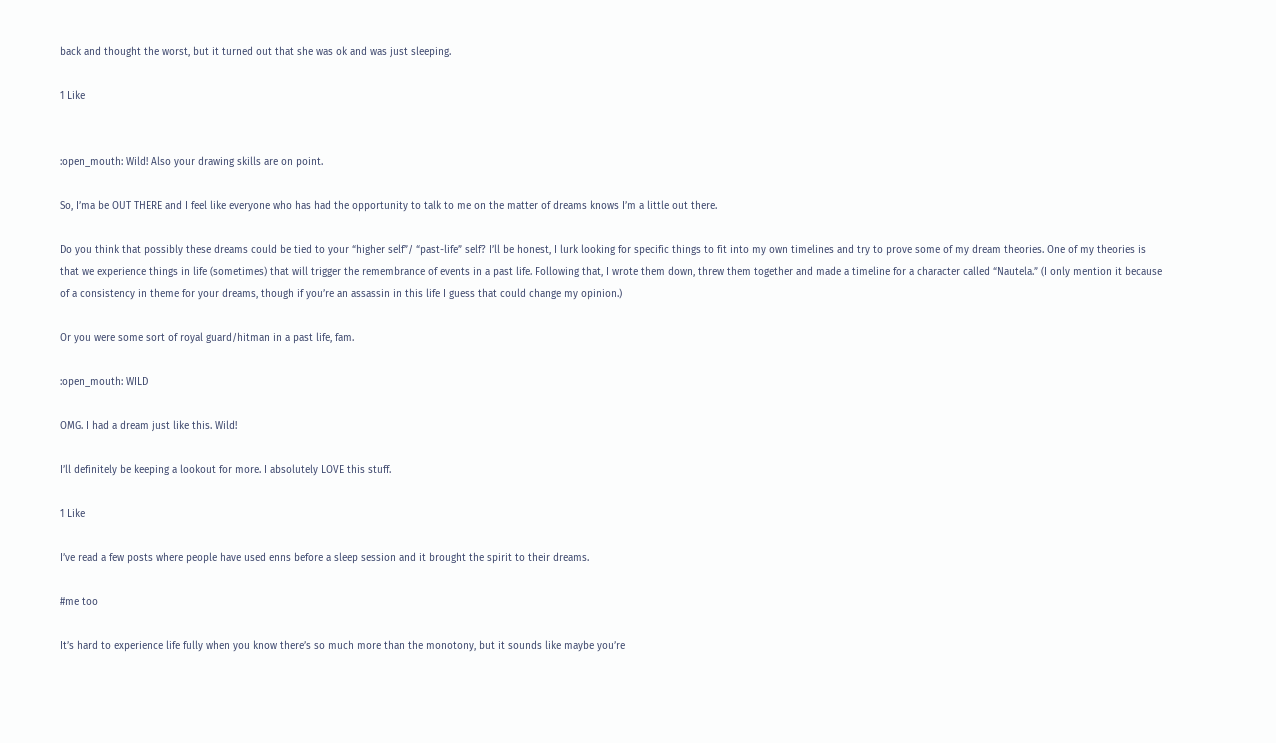back and thought the worst, but it turned out that she was ok and was just sleeping.

1 Like


:open_mouth: Wild! Also your drawing skills are on point.

So, I’ma be OUT THERE and I feel like everyone who has had the opportunity to talk to me on the matter of dreams knows I’m a little out there.

Do you think that possibly these dreams could be tied to your “higher self”/ “past-life” self? I’ll be honest, I lurk looking for specific things to fit into my own timelines and try to prove some of my dream theories. One of my theories is that we experience things in life (sometimes) that will trigger the remembrance of events in a past life. Following that, I wrote them down, threw them together and made a timeline for a character called “Nautela.” (I only mention it because of a consistency in theme for your dreams, though if you’re an assassin in this life I guess that could change my opinion.)

Or you were some sort of royal guard/hitman in a past life, fam.

:open_mouth: WILD

OMG. I had a dream just like this. Wild!

I’ll definitely be keeping a lookout for more. I absolutely LOVE this stuff.

1 Like

I’ve read a few posts where people have used enns before a sleep session and it brought the spirit to their dreams.

#me too

It’s hard to experience life fully when you know there’s so much more than the monotony, but it sounds like maybe you’re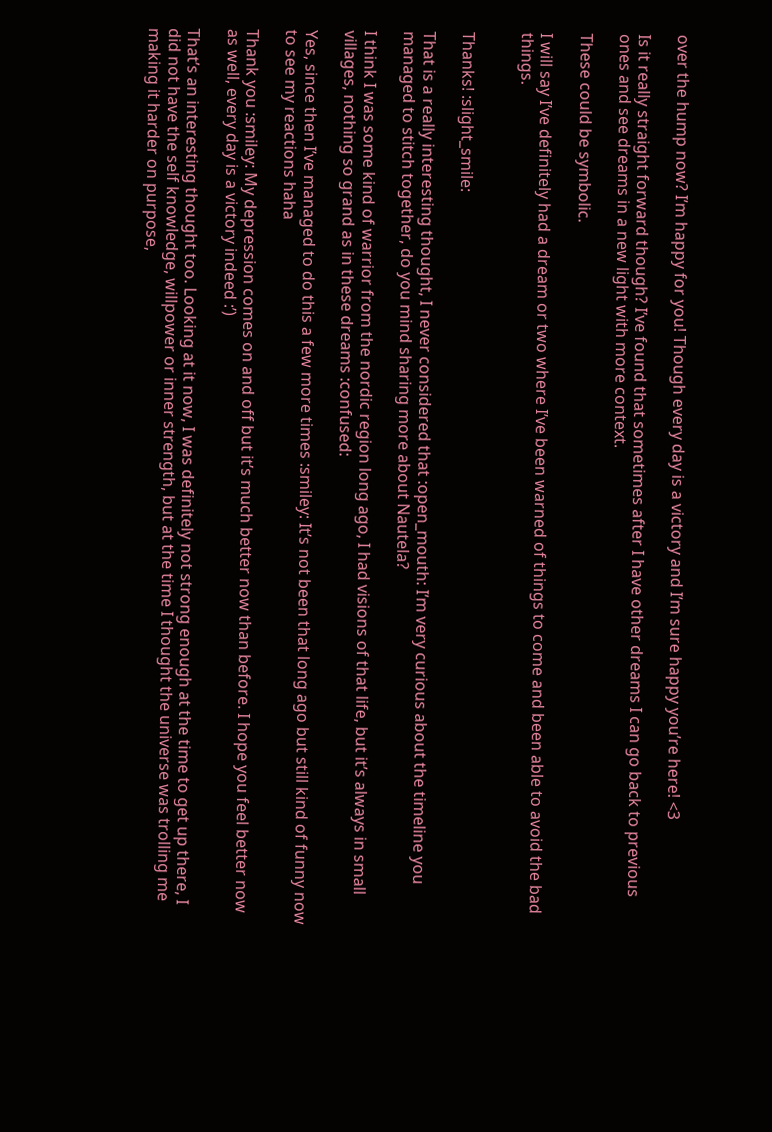over the hump now? I’m happy for you! Though every day is a victory and I’m sure happy you’re here! <3

Is it really straight forward though? I’ve found that sometimes after I have other dreams I can go back to previous ones and see dreams in a new light with more context.

These could be symbolic.

I will say I’ve definitely had a dream or two where I’ve been warned of things to come and been able to avoid the bad things.


Thanks! :slight_smile:

That is a really interesting thought, I never considered that :open_mouth: I’m very curious about the timeline you managed to stitch together, do you mind sharing more about Nautela?

I think I was some kind of warrior from the nordic region long ago, I had visions of that life, but it’s always in small villages, nothing so grand as in these dreams :confused:

Yes, since then I’ve managed to do this a few more times :smiley: It’s not been that long ago but still kind of funny now to see my reactions haha

Thank you :smiley: My depression comes on and off but it’s much better now than before. I hope you feel better now as well, every day is a victory indeed :’)

That’s an interesting thought too. Looking at it now, I was definitely not strong enough at the time to get up there, I did not have the self knowledge, willpower or inner strength, but at the time I thought the universe was trolling me making it harder on purpose,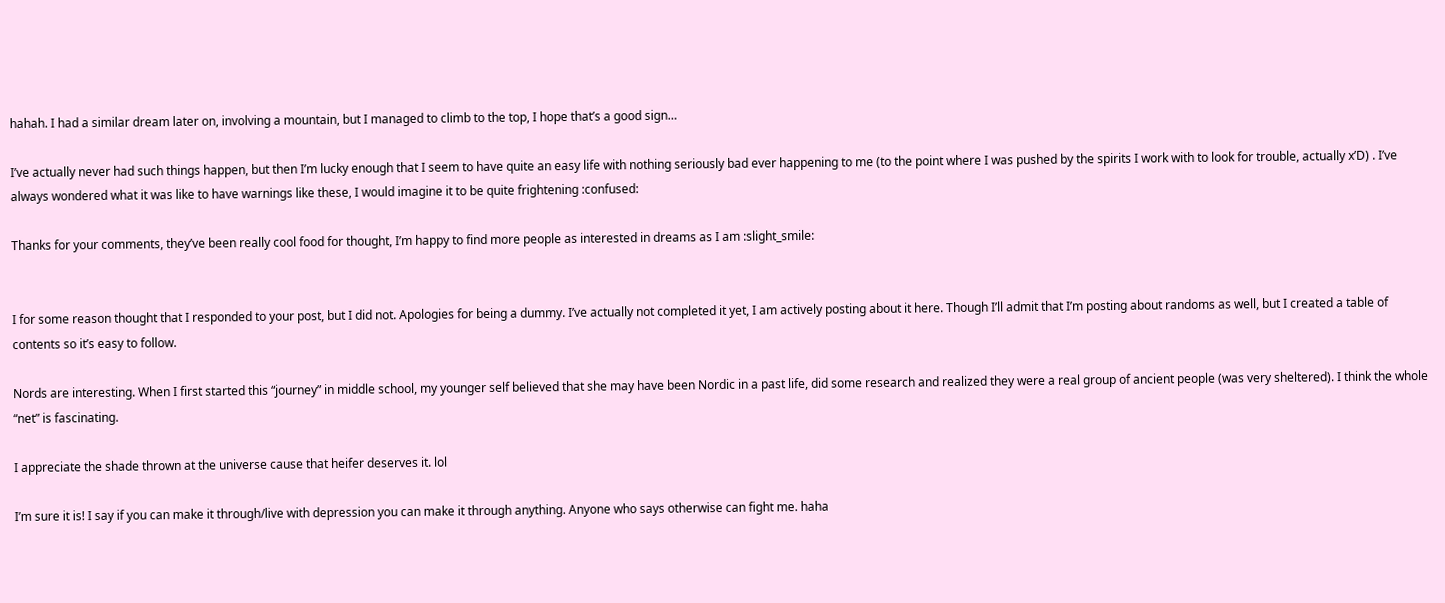hahah. I had a similar dream later on, involving a mountain, but I managed to climb to the top, I hope that’s a good sign…

I’ve actually never had such things happen, but then I’m lucky enough that I seem to have quite an easy life with nothing seriously bad ever happening to me (to the point where I was pushed by the spirits I work with to look for trouble, actually x’D) . I’ve always wondered what it was like to have warnings like these, I would imagine it to be quite frightening :confused:

Thanks for your comments, they’ve been really cool food for thought, I’m happy to find more people as interested in dreams as I am :slight_smile:


I for some reason thought that I responded to your post, but I did not. Apologies for being a dummy. I’ve actually not completed it yet, I am actively posting about it here. Though I’ll admit that I’m posting about randoms as well, but I created a table of contents so it’s easy to follow.

Nords are interesting. When I first started this “journey” in middle school, my younger self believed that she may have been Nordic in a past life, did some research and realized they were a real group of ancient people (was very sheltered). I think the whole “net” is fascinating.

I appreciate the shade thrown at the universe cause that heifer deserves it. lol

I’m sure it is! I say if you can make it through/live with depression you can make it through anything. Anyone who says otherwise can fight me. haha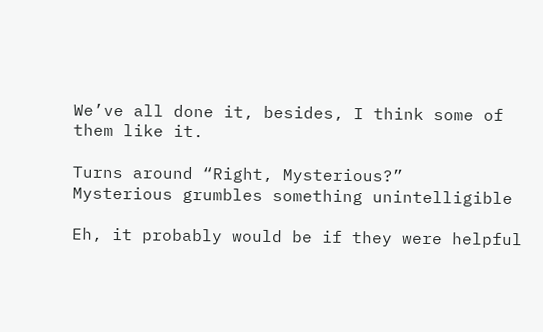We’ve all done it, besides, I think some of them like it.

Turns around “Right, Mysterious?”
Mysterious grumbles something unintelligible

Eh, it probably would be if they were helpful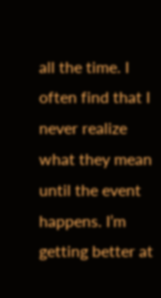all the time. I often find that I never realize what they mean until the event happens. I’m getting better at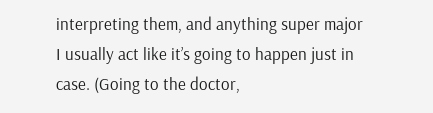interpreting them, and anything super major I usually act like it’s going to happen just in case. (Going to the doctor,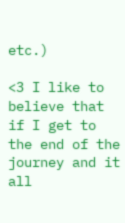etc.)

<3 I like to believe that if I get to the end of the journey and it all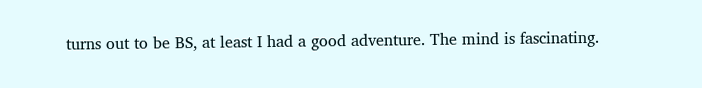turns out to be BS, at least I had a good adventure. The mind is fascinating.